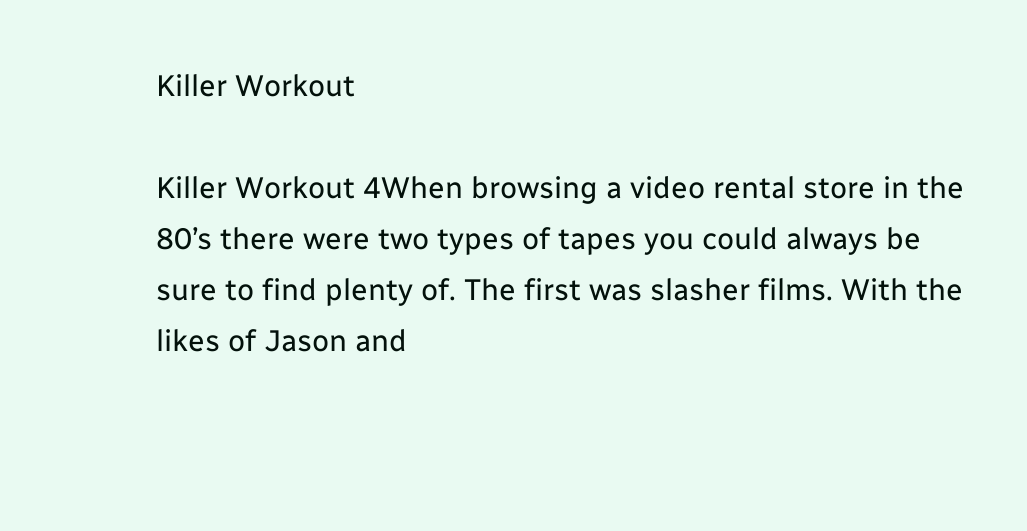Killer Workout

Killer Workout 4When browsing a video rental store in the 80’s there were two types of tapes you could always be sure to find plenty of. The first was slasher films. With the likes of Jason and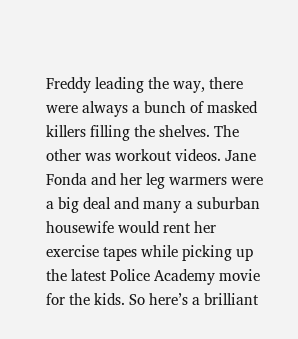Freddy leading the way, there were always a bunch of masked killers filling the shelves. The other was workout videos. Jane Fonda and her leg warmers were a big deal and many a suburban housewife would rent her exercise tapes while picking up the latest Police Academy movie for the kids. So here’s a brilliant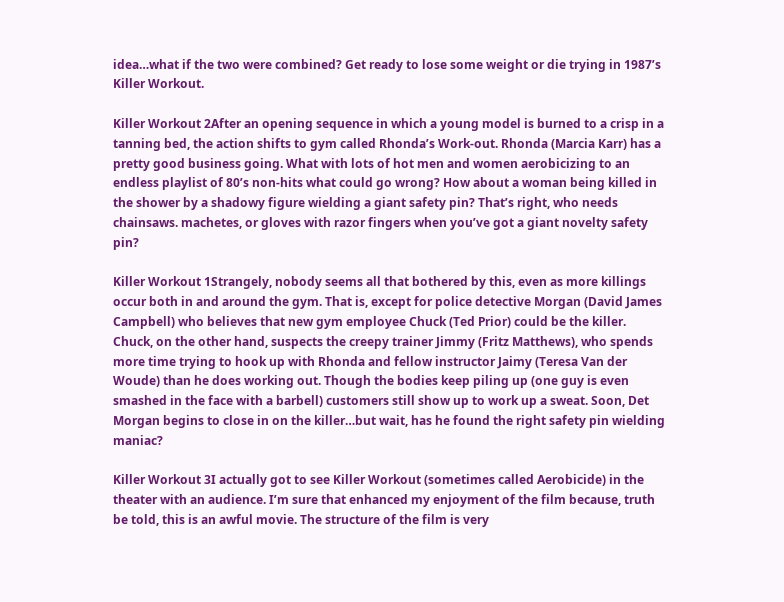idea…what if the two were combined? Get ready to lose some weight or die trying in 1987’s Killer Workout.

Killer Workout 2After an opening sequence in which a young model is burned to a crisp in a tanning bed, the action shifts to gym called Rhonda’s Work-out. Rhonda (Marcia Karr) has a pretty good business going. What with lots of hot men and women aerobicizing to an endless playlist of 80’s non-hits what could go wrong? How about a woman being killed in the shower by a shadowy figure wielding a giant safety pin? That’s right, who needs chainsaws. machetes, or gloves with razor fingers when you’ve got a giant novelty safety pin?

Killer Workout 1Strangely, nobody seems all that bothered by this, even as more killings occur both in and around the gym. That is, except for police detective Morgan (David James Campbell) who believes that new gym employee Chuck (Ted Prior) could be the killer. Chuck, on the other hand, suspects the creepy trainer Jimmy (Fritz Matthews), who spends more time trying to hook up with Rhonda and fellow instructor Jaimy (Teresa Van der Woude) than he does working out. Though the bodies keep piling up (one guy is even smashed in the face with a barbell) customers still show up to work up a sweat. Soon, Det Morgan begins to close in on the killer…but wait, has he found the right safety pin wielding maniac?

Killer Workout 3I actually got to see Killer Workout (sometimes called Aerobicide) in the theater with an audience. I’m sure that enhanced my enjoyment of the film because, truth be told, this is an awful movie. The structure of the film is very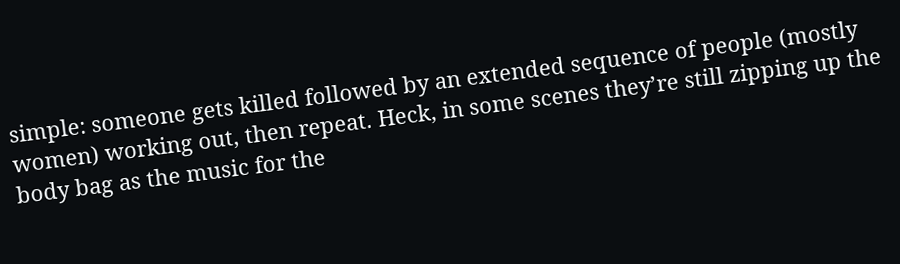simple: someone gets killed followed by an extended sequence of people (mostly women) working out, then repeat. Heck, in some scenes they’re still zipping up the body bag as the music for the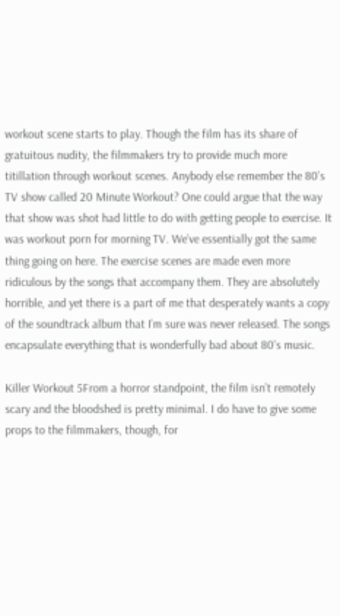workout scene starts to play. Though the film has its share of gratuitous nudity, the filmmakers try to provide much more titillation through workout scenes. Anybody else remember the 80’s TV show called 20 Minute Workout? One could argue that the way that show was shot had little to do with getting people to exercise. It was workout porn for morning TV. We’ve essentially got the same thing going on here. The exercise scenes are made even more ridiculous by the songs that accompany them. They are absolutely horrible, and yet there is a part of me that desperately wants a copy of the soundtrack album that I’m sure was never released. The songs encapsulate everything that is wonderfully bad about 80’s music.

Killer Workout 5From a horror standpoint, the film isn’t remotely scary and the bloodshed is pretty minimal. I do have to give some props to the filmmakers, though, for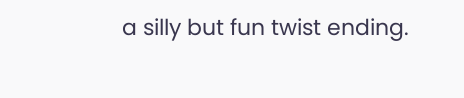a silly but fun twist ending.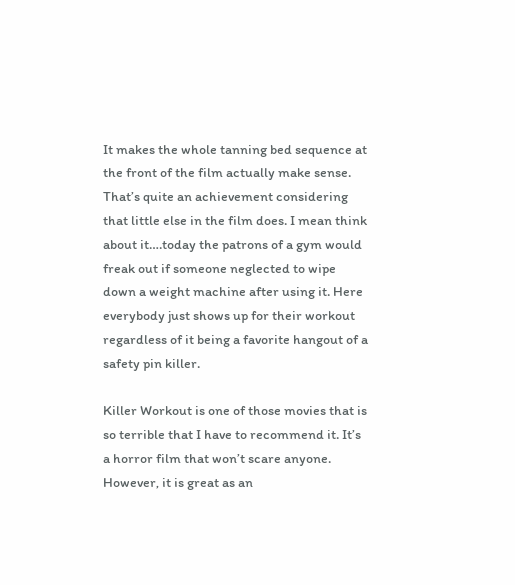It makes the whole tanning bed sequence at the front of the film actually make sense. That’s quite an achievement considering that little else in the film does. I mean think about it….today the patrons of a gym would freak out if someone neglected to wipe down a weight machine after using it. Here everybody just shows up for their workout regardless of it being a favorite hangout of a safety pin killer.

Killer Workout is one of those movies that is so terrible that I have to recommend it. It’s a horror film that won’t scare anyone. However, it is great as an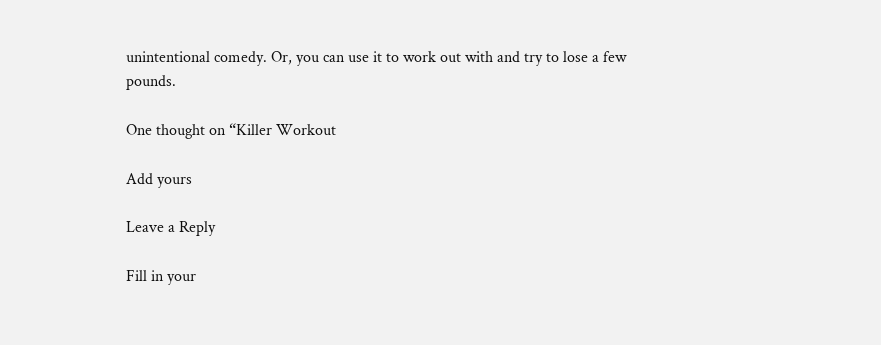unintentional comedy. Or, you can use it to work out with and try to lose a few pounds.

One thought on “Killer Workout

Add yours

Leave a Reply

Fill in your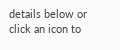details below or click an icon to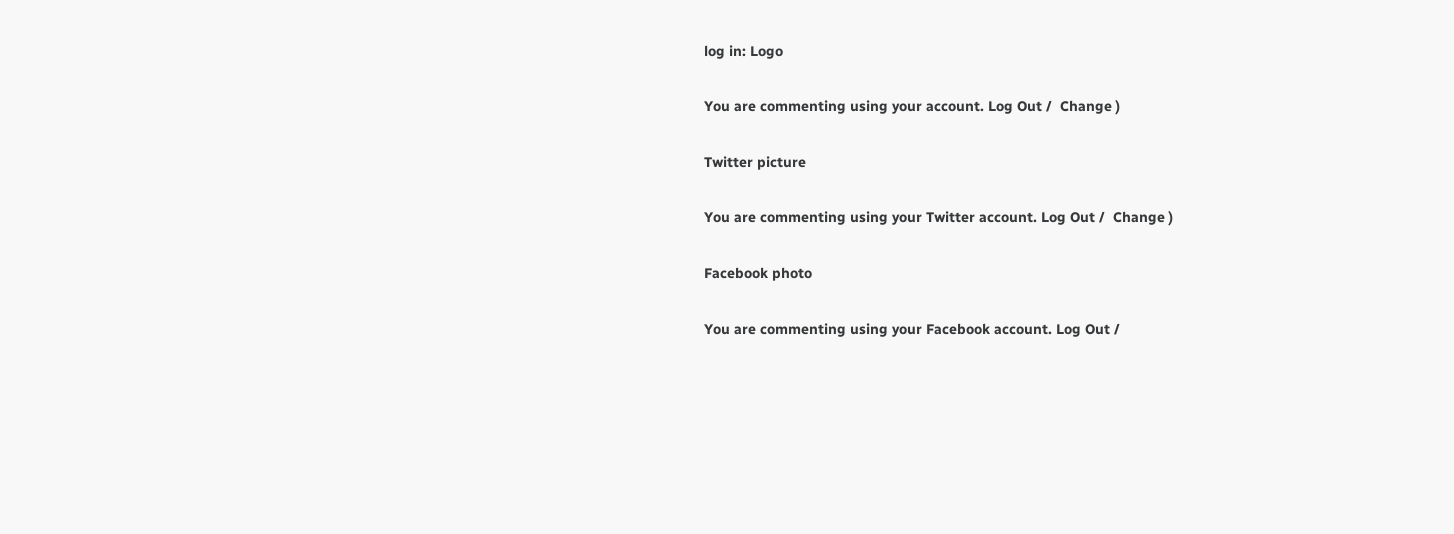log in: Logo

You are commenting using your account. Log Out /  Change )

Twitter picture

You are commenting using your Twitter account. Log Out /  Change )

Facebook photo

You are commenting using your Facebook account. Log Out /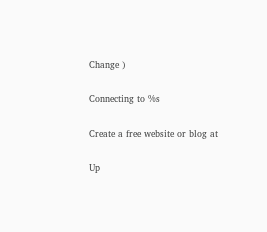Change )

Connecting to %s

Create a free website or blog at

Up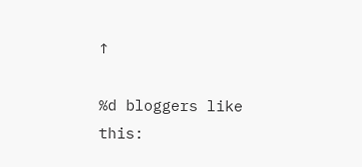↑

%d bloggers like this: